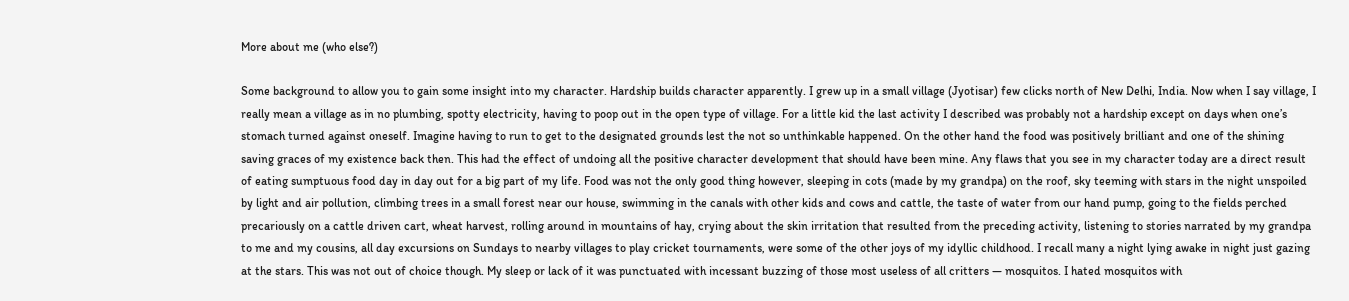More about me (who else?)

Some background to allow you to gain some insight into my character. Hardship builds character apparently. I grew up in a small village (Jyotisar) few clicks north of New Delhi, India. Now when I say village, I really mean a village as in no plumbing, spotty electricity, having to poop out in the open type of village. For a little kid the last activity I described was probably not a hardship except on days when one’s stomach turned against oneself. Imagine having to run to get to the designated grounds lest the not so unthinkable happened. On the other hand the food was positively brilliant and one of the shining saving graces of my existence back then. This had the effect of undoing all the positive character development that should have been mine. Any flaws that you see in my character today are a direct result of eating sumptuous food day in day out for a big part of my life. Food was not the only good thing however, sleeping in cots (made by my grandpa) on the roof, sky teeming with stars in the night unspoiled by light and air pollution, climbing trees in a small forest near our house, swimming in the canals with other kids and cows and cattle, the taste of water from our hand pump, going to the fields perched precariously on a cattle driven cart, wheat harvest, rolling around in mountains of hay, crying about the skin irritation that resulted from the preceding activity, listening to stories narrated by my grandpa to me and my cousins, all day excursions on Sundays to nearby villages to play cricket tournaments, were some of the other joys of my idyllic childhood. I recall many a night lying awake in night just gazing at the stars. This was not out of choice though. My sleep or lack of it was punctuated with incessant buzzing of those most useless of all critters — mosquitos. I hated mosquitos with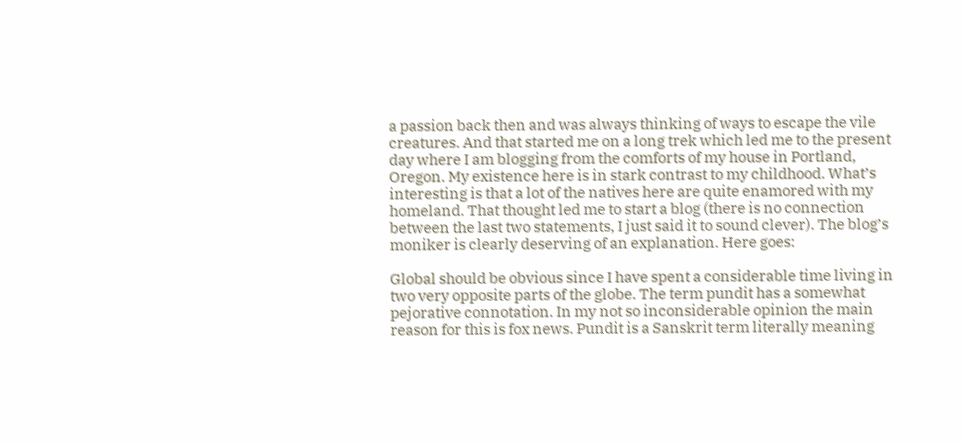a passion back then and was always thinking of ways to escape the vile creatures. And that started me on a long trek which led me to the present day where I am blogging from the comforts of my house in Portland, Oregon. My existence here is in stark contrast to my childhood. What’s interesting is that a lot of the natives here are quite enamored with my homeland. That thought led me to start a blog (there is no connection between the last two statements, I just said it to sound clever). The blog’s moniker is clearly deserving of an explanation. Here goes:

Global should be obvious since I have spent a considerable time living in two very opposite parts of the globe. The term pundit has a somewhat pejorative connotation. In my not so inconsiderable opinion the main reason for this is fox news. Pundit is a Sanskrit term literally meaning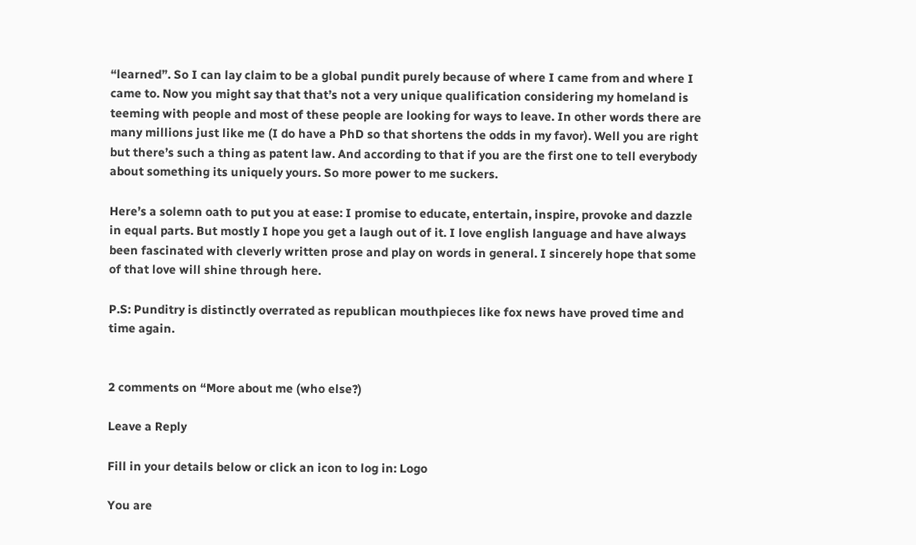“learned”. So I can lay claim to be a global pundit purely because of where I came from and where I came to. Now you might say that that’s not a very unique qualification considering my homeland is teeming with people and most of these people are looking for ways to leave. In other words there are many millions just like me (I do have a PhD so that shortens the odds in my favor). Well you are right but there’s such a thing as patent law. And according to that if you are the first one to tell everybody about something its uniquely yours. So more power to me suckers.

Here’s a solemn oath to put you at ease: I promise to educate, entertain, inspire, provoke and dazzle in equal parts. But mostly I hope you get a laugh out of it. I love english language and have always been fascinated with cleverly written prose and play on words in general. I sincerely hope that some of that love will shine through here.

P.S: Punditry is distinctly overrated as republican mouthpieces like fox news have proved time and time again.


2 comments on “More about me (who else?)

Leave a Reply

Fill in your details below or click an icon to log in: Logo

You are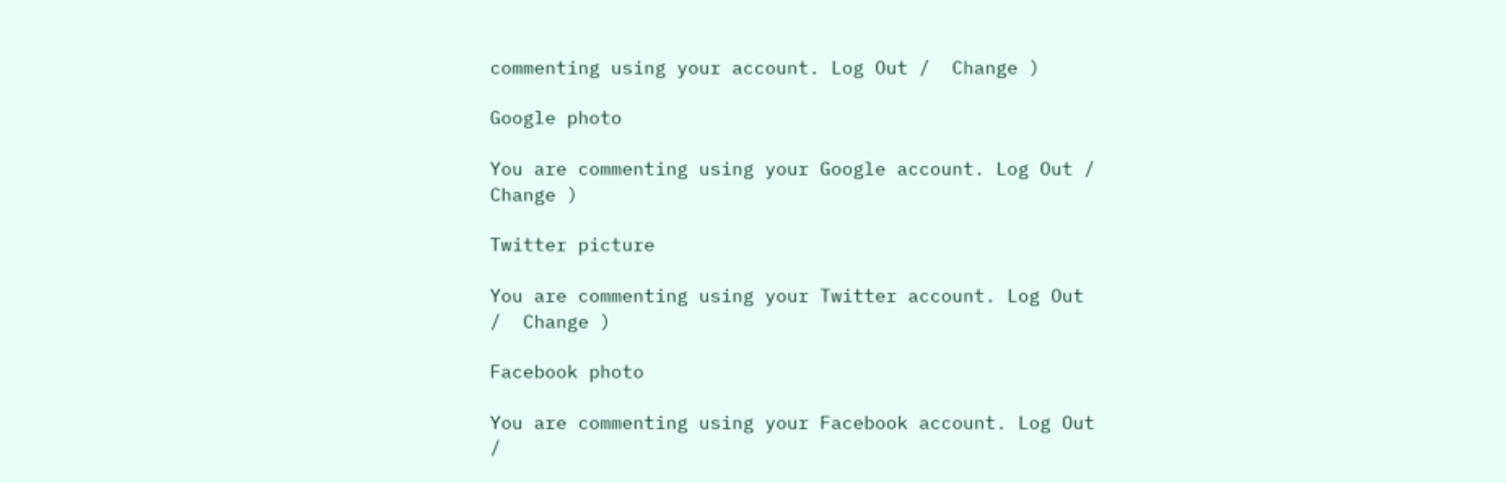commenting using your account. Log Out /  Change )

Google photo

You are commenting using your Google account. Log Out /  Change )

Twitter picture

You are commenting using your Twitter account. Log Out /  Change )

Facebook photo

You are commenting using your Facebook account. Log Out /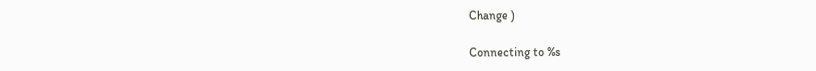Change )

Connecting to %s